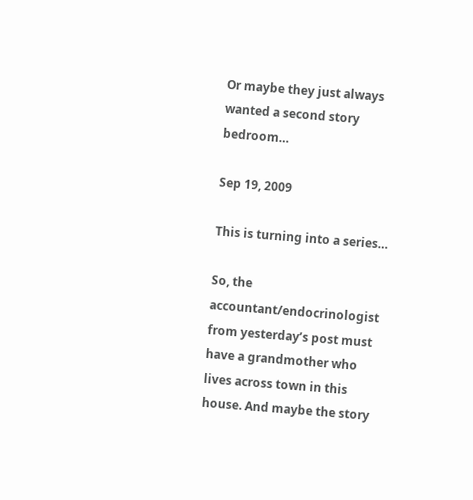Or maybe they just always wanted a second story bedroom…

Sep 19, 2009

This is turning into a series…

So, the accountant/endocrinologist from yesterday’s post must have a grandmother who lives across town in this house. And maybe the story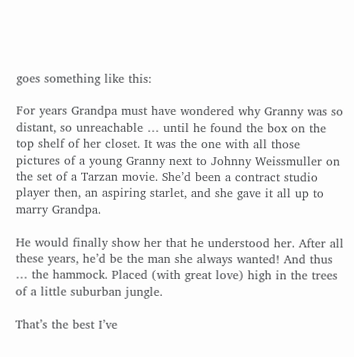goes something like this:

For years Grandpa must have wondered why Granny was so distant, so unreachable … until he found the box on the top shelf of her closet. It was the one with all those pictures of a young Granny next to Johnny Weissmuller on the set of a Tarzan movie. She’d been a contract studio player then, an aspiring starlet, and she gave it all up to marry Grandpa.

He would finally show her that he understood her. After all these years, he’d be the man she always wanted! And thus … the hammock. Placed (with great love) high in the trees of a little suburban jungle.

That’s the best I’ve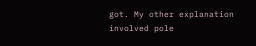got. My other explanation involved pole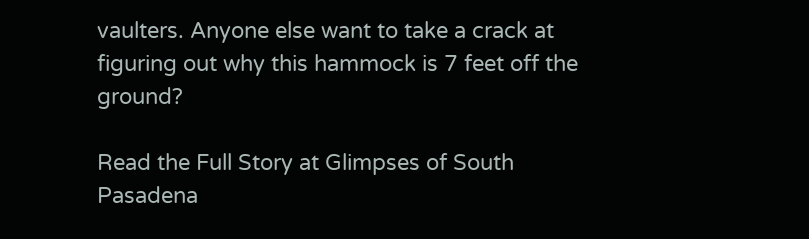vaulters. Anyone else want to take a crack at figuring out why this hammock is 7 feet off the ground?

Read the Full Story at Glimpses of South Pasadena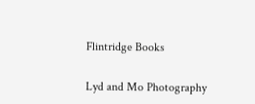Flintridge Books

Lyd and Mo Photography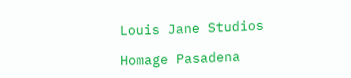Louis Jane Studios

Homage Pasadena